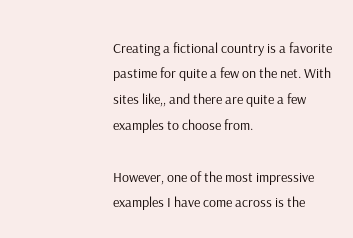Creating a fictional country is a favorite pastime for quite a few on the net. With sites like,, and there are quite a few examples to choose from.

However, one of the most impressive examples I have come across is the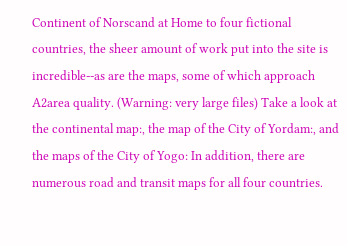Continent of Norscand at Home to four fictional countries, the sheer amount of work put into the site is incredible--as are the maps, some of which approach A2area quality. (Warning: very large files) Take a look at the continental map:, the map of the City of Yordam:, and the maps of the City of Yogo: In addition, there are numerous road and transit maps for all four countries.